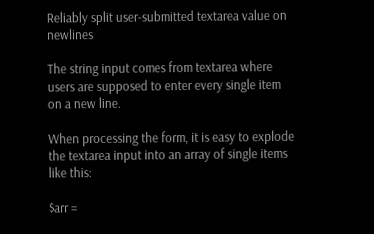Reliably split user-submitted textarea value on newlines

The string input comes from textarea where users are supposed to enter every single item on a new line.

When processing the form, it is easy to explode the textarea input into an array of single items like this:

$arr =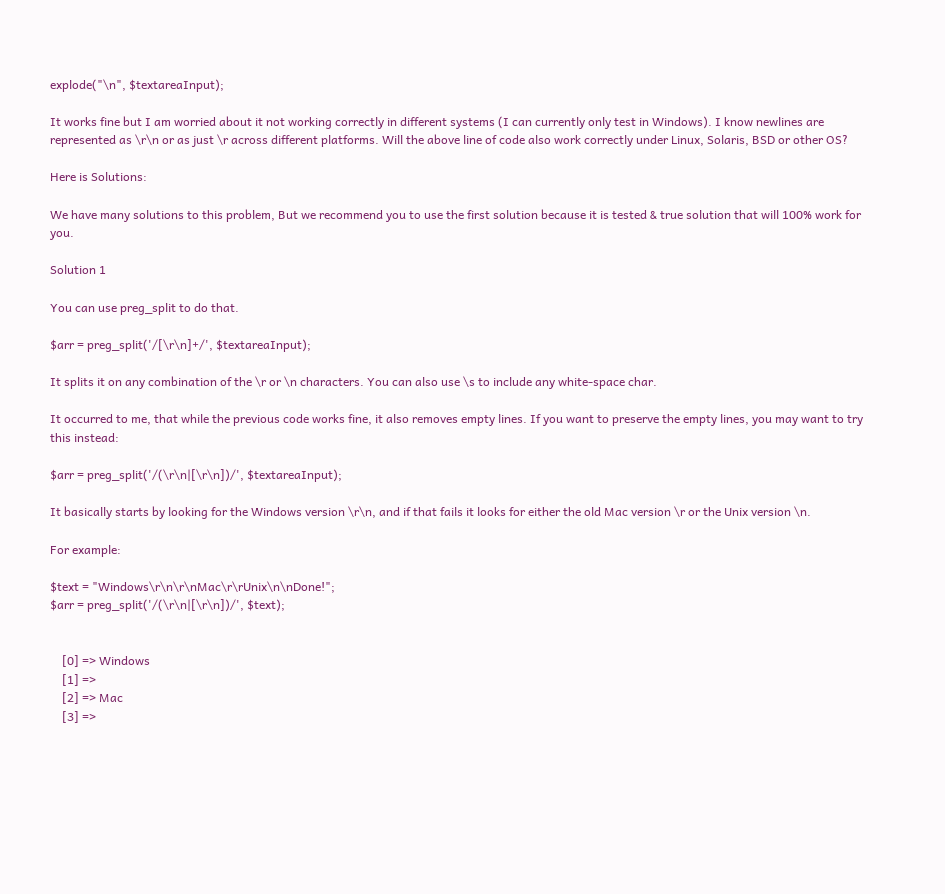explode("\n", $textareaInput);

It works fine but I am worried about it not working correctly in different systems (I can currently only test in Windows). I know newlines are represented as \r\n or as just \r across different platforms. Will the above line of code also work correctly under Linux, Solaris, BSD or other OS?

Here is Solutions:

We have many solutions to this problem, But we recommend you to use the first solution because it is tested & true solution that will 100% work for you.

Solution 1

You can use preg_split to do that.

$arr = preg_split('/[\r\n]+/', $textareaInput);

It splits it on any combination of the \r or \n characters. You can also use \s to include any white-space char.

It occurred to me, that while the previous code works fine, it also removes empty lines. If you want to preserve the empty lines, you may want to try this instead:

$arr = preg_split('/(\r\n|[\r\n])/', $textareaInput);

It basically starts by looking for the Windows version \r\n, and if that fails it looks for either the old Mac version \r or the Unix version \n.

For example:

$text = "Windows\r\n\r\nMac\r\rUnix\n\nDone!";
$arr = preg_split('/(\r\n|[\r\n])/', $text);


    [0] => Windows
    [1] =>
    [2] => Mac
    [3] =>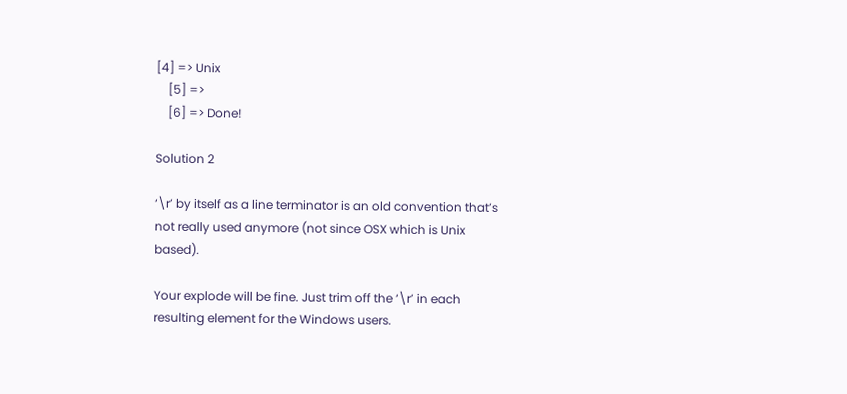[4] => Unix
    [5] =>
    [6] => Done!

Solution 2

‘\r’ by itself as a line terminator is an old convention that’s not really used anymore (not since OSX which is Unix based).

Your explode will be fine. Just trim off the ‘\r’ in each resulting element for the Windows users.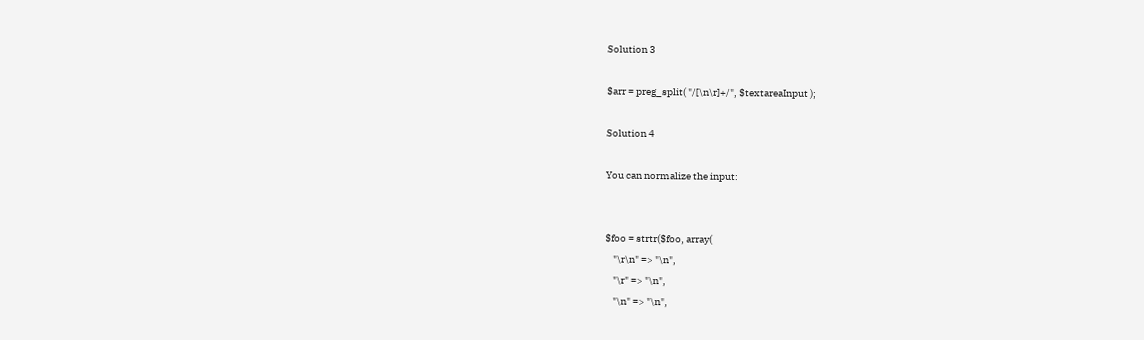Solution 3

$arr = preg_split( "/[\n\r]+/", $textareaInput );

Solution 4

You can normalize the input:


$foo = strtr($foo, array(
    "\r\n" => "\n",
    "\r" => "\n",
    "\n" => "\n",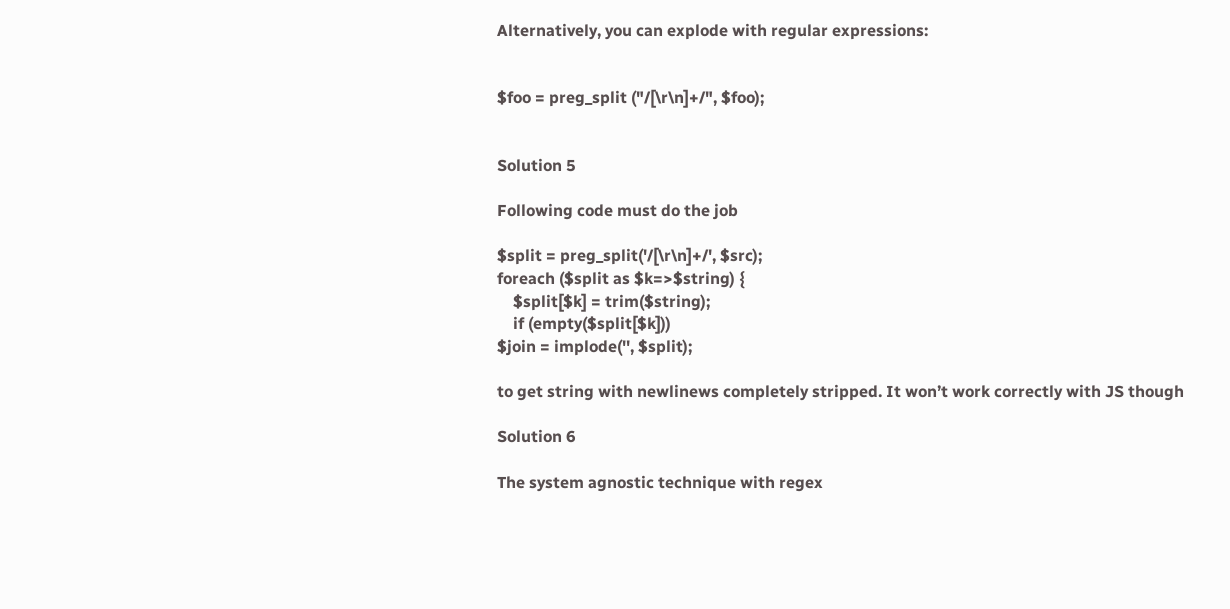Alternatively, you can explode with regular expressions:


$foo = preg_split ("/[\r\n]+/", $foo);


Solution 5

Following code must do the job

$split = preg_split('/[\r\n]+/', $src);
foreach ($split as $k=>$string) {
    $split[$k] = trim($string);
    if (empty($split[$k]))
$join = implode('', $split);

to get string with newlinews completely stripped. It won’t work correctly with JS though

Solution 6

The system agnostic technique with regex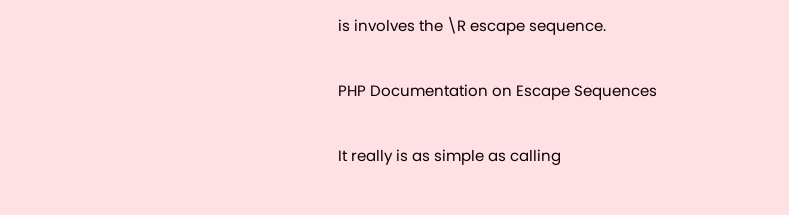is involves the \R escape sequence.

PHP Documentation on Escape Sequences

It really is as simple as calling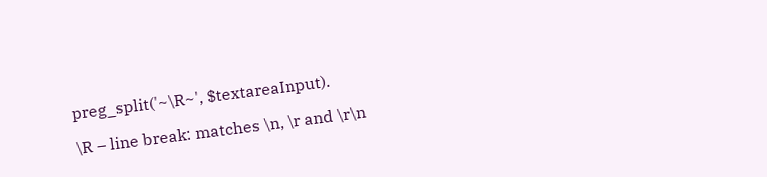preg_split('~\R~', $textareaInput).

\R – line break: matches \n, \r and \r\n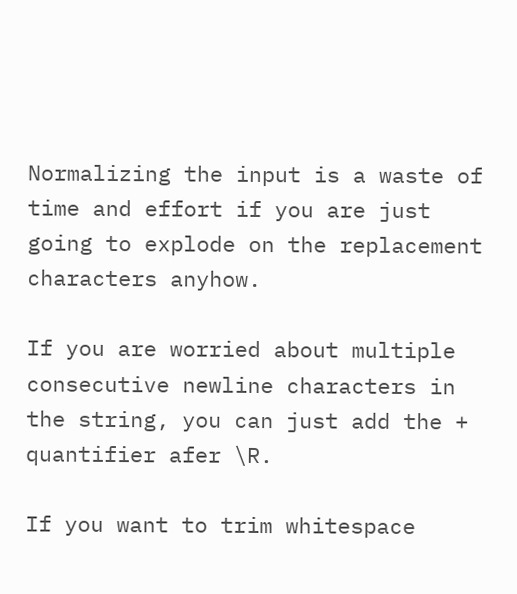Normalizing the input is a waste of time and effort if you are just going to explode on the replacement characters anyhow.

If you are worried about multiple consecutive newline characters in the string, you can just add the + quantifier afer \R.

If you want to trim whitespace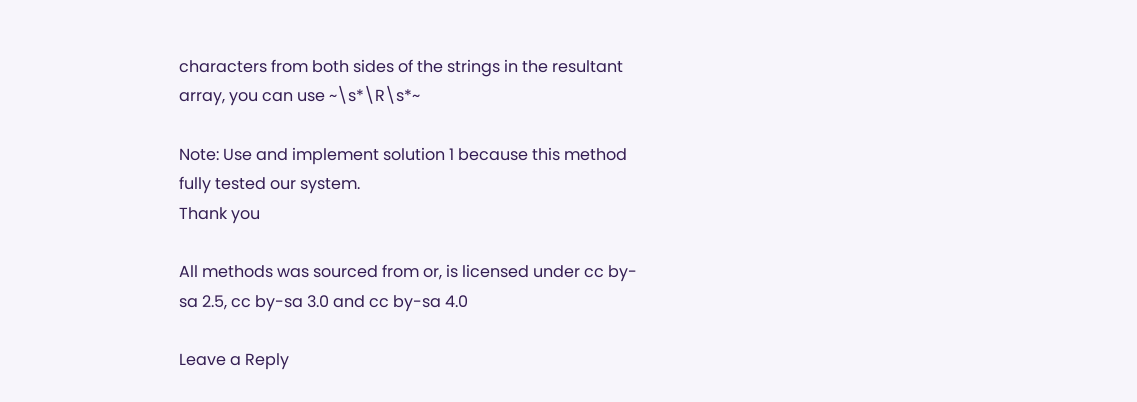characters from both sides of the strings in the resultant array, you can use ~\s*\R\s*~

Note: Use and implement solution 1 because this method fully tested our system.
Thank you

All methods was sourced from or, is licensed under cc by-sa 2.5, cc by-sa 3.0 and cc by-sa 4.0

Leave a Reply